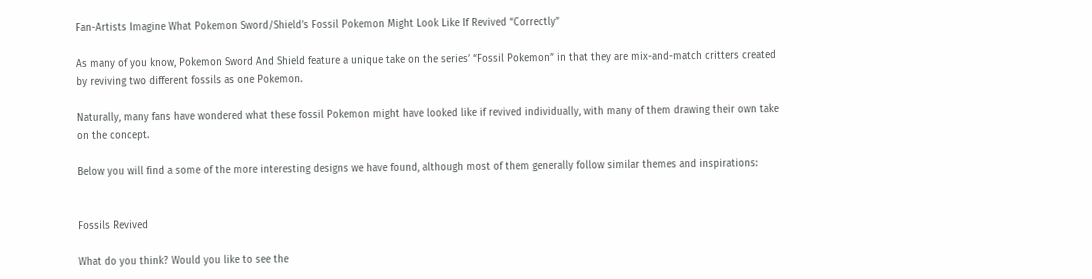Fan-Artists Imagine What Pokemon Sword/Shield’s Fossil Pokemon Might Look Like If Revived “Correctly”

As many of you know, Pokemon Sword And Shield feature a unique take on the series’ “Fossil Pokemon” in that they are mix-and-match critters created by reviving two different fossils as one Pokemon.

Naturally, many fans have wondered what these fossil Pokemon might have looked like if revived individually, with many of them drawing their own take on the concept.

Below you will find a some of the more interesting designs we have found, although most of them generally follow similar themes and inspirations:


Fossils Revived

What do you think? Would you like to see the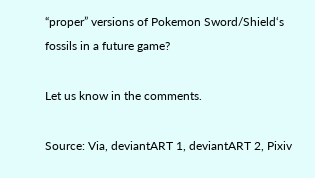“proper” versions of Pokemon Sword/Shield‘s fossils in a future game?

Let us know in the comments.

Source: Via, deviantART 1, deviantART 2, Pixiv